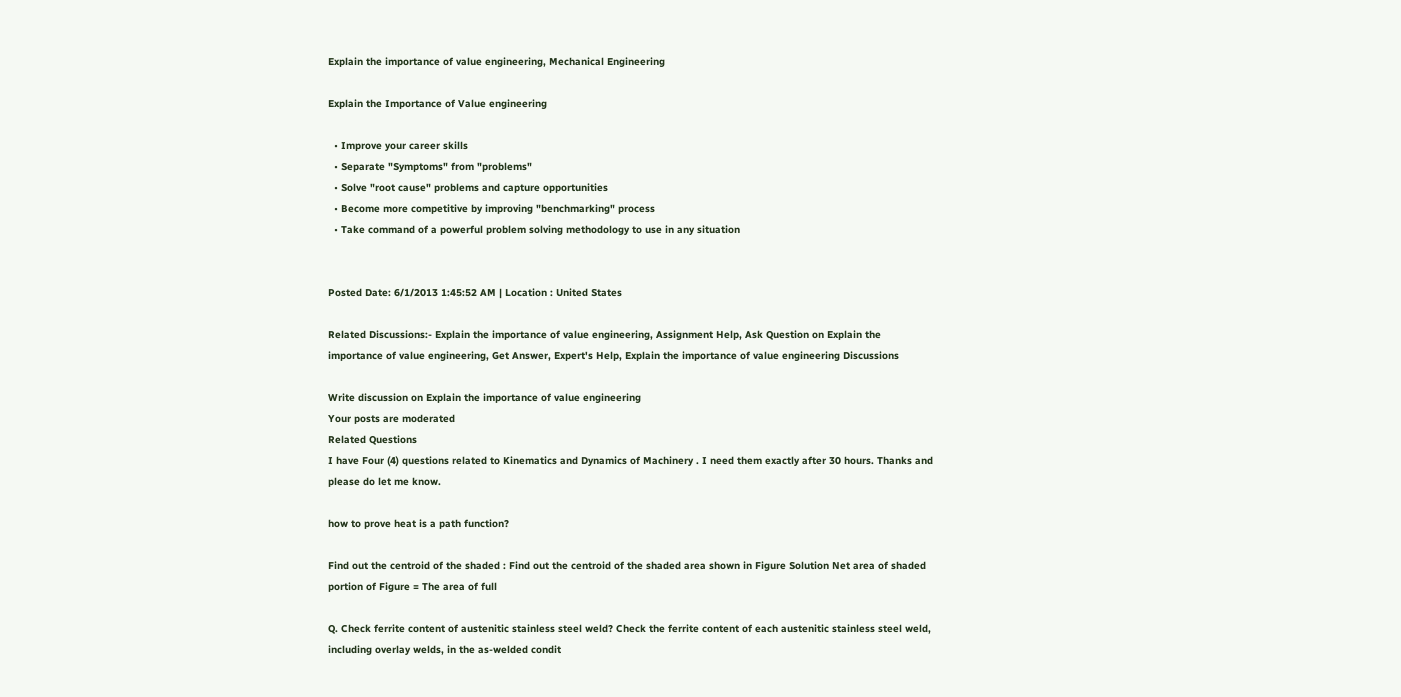Explain the importance of value engineering, Mechanical Engineering

Explain the Importance of Value engineering

  • Improve your career skills
  • Separate "Symptoms" from "problems"
  • Solve "root cause" problems and capture opportunities
  • Become more competitive by improving "benchmarking" process
  • Take command of a powerful problem solving methodology to use in any situation


Posted Date: 6/1/2013 1:45:52 AM | Location : United States

Related Discussions:- Explain the importance of value engineering, Assignment Help, Ask Question on Explain the importance of value engineering, Get Answer, Expert's Help, Explain the importance of value engineering Discussions

Write discussion on Explain the importance of value engineering
Your posts are moderated
Related Questions
I have Four (4) questions related to Kinematics and Dynamics of Machinery . I need them exactly after 30 hours. Thanks and please do let me know.

how to prove heat is a path function?

Find out the centroid of the shaded : Find out the centroid of the shaded area shown in Figure Solution Net area of shaded portion of Figure = The area of full

Q. Check ferrite content of austenitic stainless steel weld? Check the ferrite content of each austenitic stainless steel weld, including overlay welds, in the as-welded condit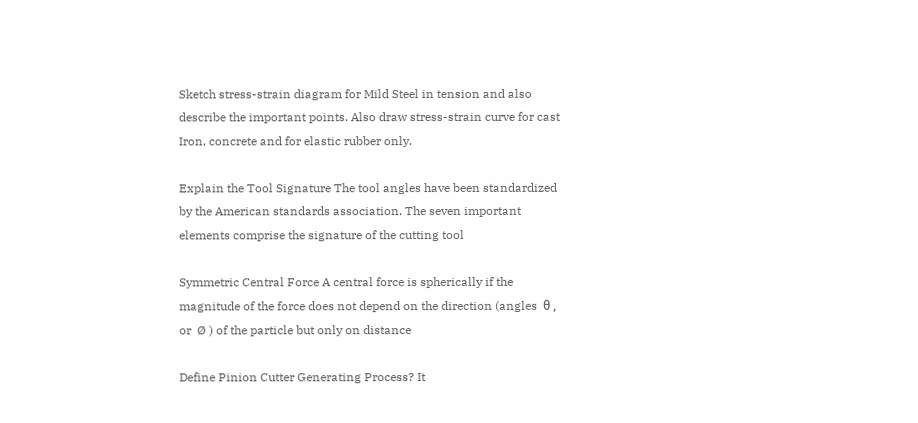Sketch stress-strain diagram for Mild Steel in tension and also describe the important points. Also draw stress-strain curve for cast Iron, concrete and for elastic rubber only.

Explain the Tool Signature The tool angles have been standardized by the American standards association. The seven important elements comprise the signature of the cutting tool

Symmetric Central Force A central force is spherically if the magnitude of the force does not depend on the direction (angles  θ , or  Ø ) of the particle but only on distance

Define Pinion Cutter Generating Process? It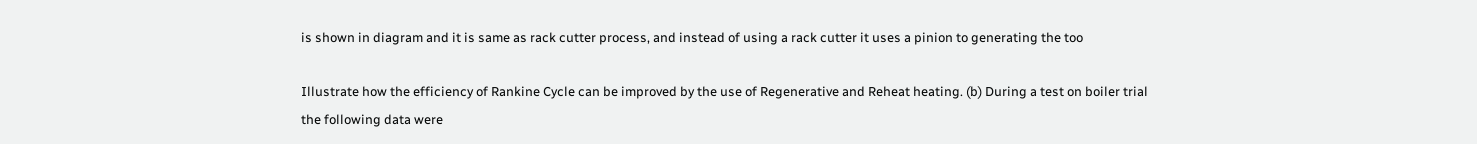is shown in diagram and it is same as rack cutter process, and instead of using a rack cutter it uses a pinion to generating the too

Illustrate how the efficiency of Rankine Cycle can be improved by the use of Regenerative and Reheat heating. (b) During a test on boiler trial the following data were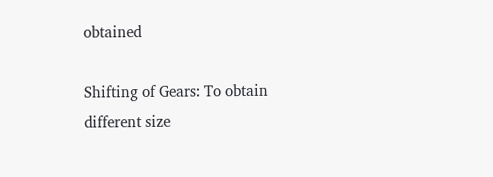obtained

Shifting of Gears: To obtain different size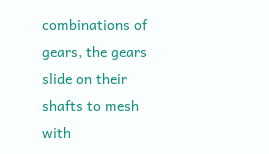combinations of gears, the gears slide on their shafts to mesh with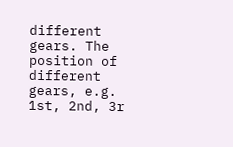different gears. The position of different gears, e.g. 1st, 2nd, 3r